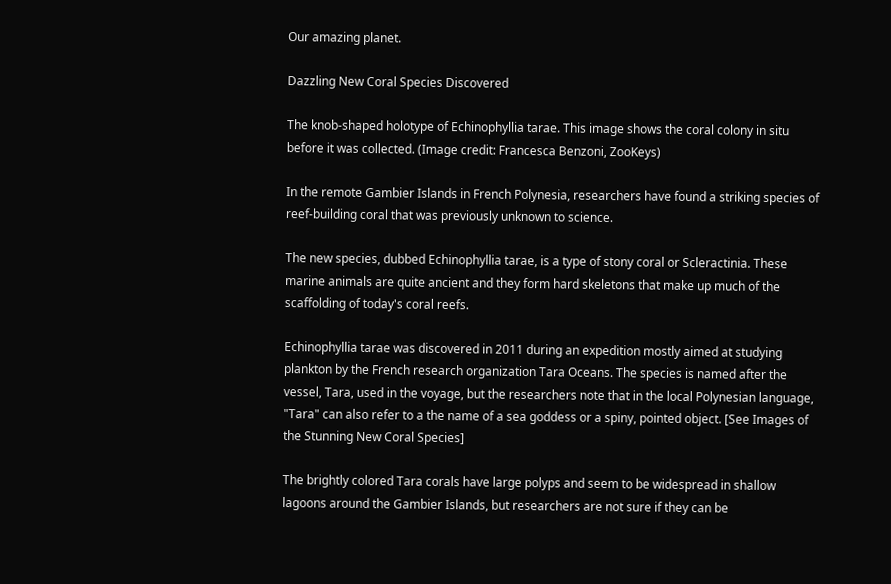Our amazing planet.

Dazzling New Coral Species Discovered

The knob-shaped holotype of Echinophyllia tarae. This image shows the coral colony in situ before it was collected. (Image credit: Francesca Benzoni, ZooKeys)

In the remote Gambier Islands in French Polynesia, researchers have found a striking species of reef-building coral that was previously unknown to science.

The new species, dubbed Echinophyllia tarae, is a type of stony coral or Scleractinia. These marine animals are quite ancient and they form hard skeletons that make up much of the scaffolding of today's coral reefs.

Echinophyllia tarae was discovered in 2011 during an expedition mostly aimed at studying plankton by the French research organization Tara Oceans. The species is named after the vessel, Tara, used in the voyage, but the researchers note that in the local Polynesian language, "Tara" can also refer to a the name of a sea goddess or a spiny, pointed object. [See Images of the Stunning New Coral Species]

The brightly colored Tara corals have large polyps and seem to be widespread in shallow lagoons around the Gambier Islands, but researchers are not sure if they can be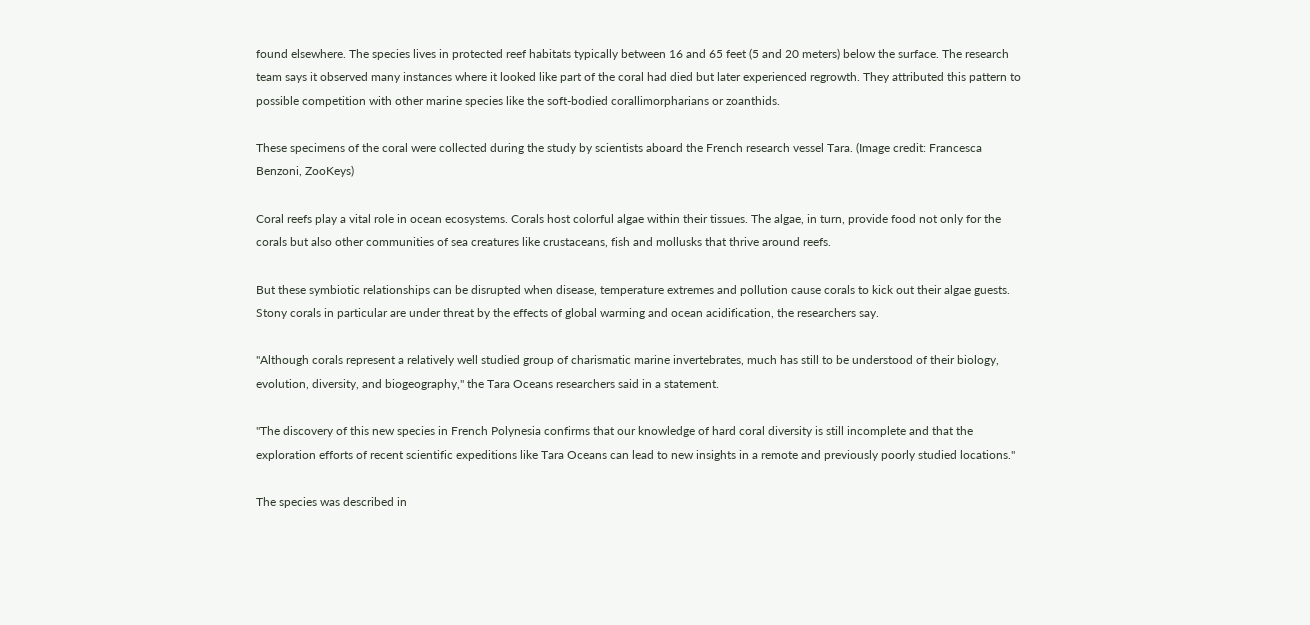found elsewhere. The species lives in protected reef habitats typically between 16 and 65 feet (5 and 20 meters) below the surface. The research team says it observed many instances where it looked like part of the coral had died but later experienced regrowth. They attributed this pattern to possible competition with other marine species like the soft-bodied corallimorpharians or zoanthids.

These specimens of the coral were collected during the study by scientists aboard the French research vessel Tara. (Image credit: Francesca Benzoni, ZooKeys)

Coral reefs play a vital role in ocean ecosystems. Corals host colorful algae within their tissues. The algae, in turn, provide food not only for the corals but also other communities of sea creatures like crustaceans, fish and mollusks that thrive around reefs.

But these symbiotic relationships can be disrupted when disease, temperature extremes and pollution cause corals to kick out their algae guests. Stony corals in particular are under threat by the effects of global warming and ocean acidification, the researchers say.

"Although corals represent a relatively well studied group of charismatic marine invertebrates, much has still to be understood of their biology, evolution, diversity, and biogeography," the Tara Oceans researchers said in a statement.

"The discovery of this new species in French Polynesia confirms that our knowledge of hard coral diversity is still incomplete and that the exploration efforts of recent scientific expeditions like Tara Oceans can lead to new insights in a remote and previously poorly studied locations."

The species was described in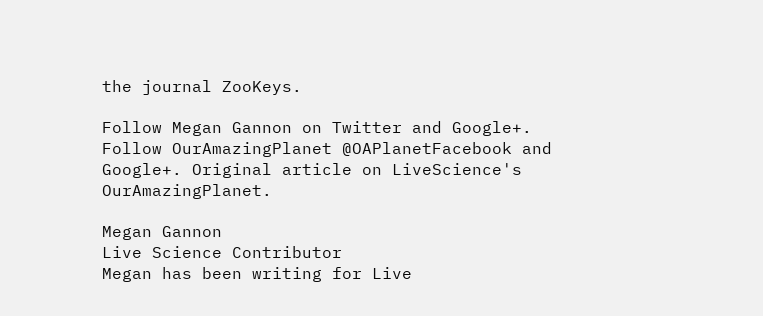the journal ZooKeys.

Follow Megan Gannon on Twitter and Google+. Follow OurAmazingPlanet @OAPlanetFacebook and Google+. Original article on LiveScience's OurAmazingPlanet.

Megan Gannon
Live Science Contributor
Megan has been writing for Live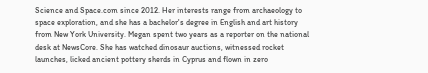Science and Space.com since 2012. Her interests range from archaeology to space exploration, and she has a bachelor's degree in English and art history from New York University. Megan spent two years as a reporter on the national desk at NewsCore. She has watched dinosaur auctions, witnessed rocket launches, licked ancient pottery sherds in Cyprus and flown in zero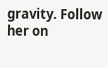gravity. Follow her on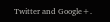Twitter and Google+.